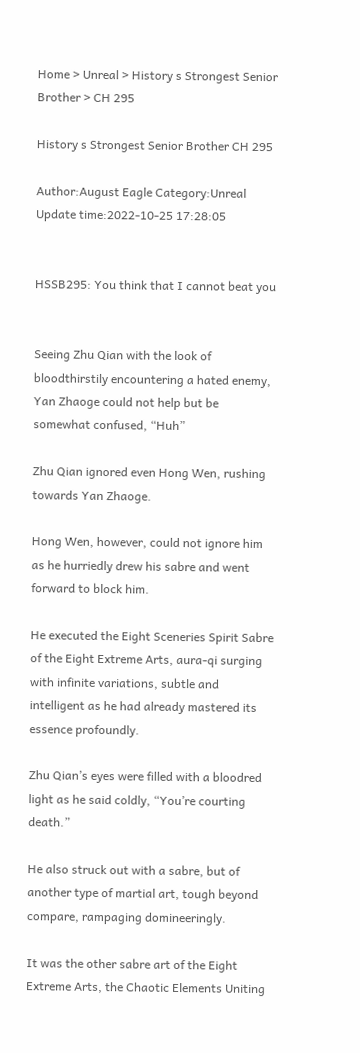Home > Unreal > History s Strongest Senior Brother > CH 295

History s Strongest Senior Brother CH 295

Author:August Eagle Category:Unreal Update time:2022-10-25 17:28:05


HSSB295: You think that I cannot beat you


Seeing Zhu Qian with the look of bloodthirstily encountering a hated enemy, Yan Zhaoge could not help but be somewhat confused, “Huh”

Zhu Qian ignored even Hong Wen, rushing towards Yan Zhaoge.

Hong Wen, however, could not ignore him as he hurriedly drew his sabre and went forward to block him.

He executed the Eight Sceneries Spirit Sabre of the Eight Extreme Arts, aura-qi surging with infinite variations, subtle and intelligent as he had already mastered its essence profoundly.

Zhu Qian’s eyes were filled with a bloodred light as he said coldly, “You’re courting death.”

He also struck out with a sabre, but of another type of martial art, tough beyond compare, rampaging domineeringly.

It was the other sabre art of the Eight Extreme Arts, the Chaotic Elements Uniting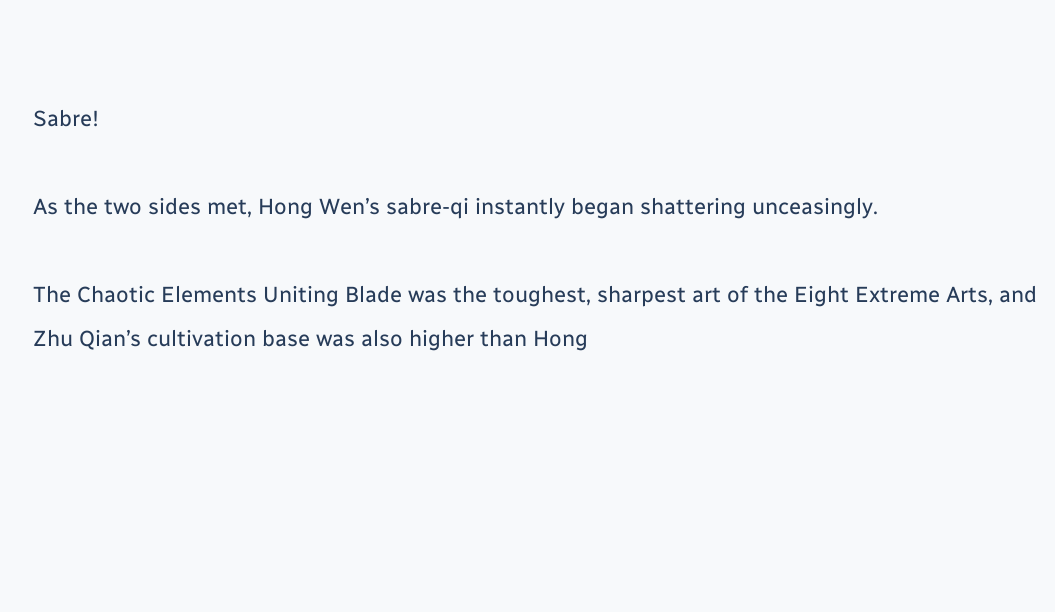Sabre!

As the two sides met, Hong Wen’s sabre-qi instantly began shattering unceasingly.

The Chaotic Elements Uniting Blade was the toughest, sharpest art of the Eight Extreme Arts, and Zhu Qian’s cultivation base was also higher than Hong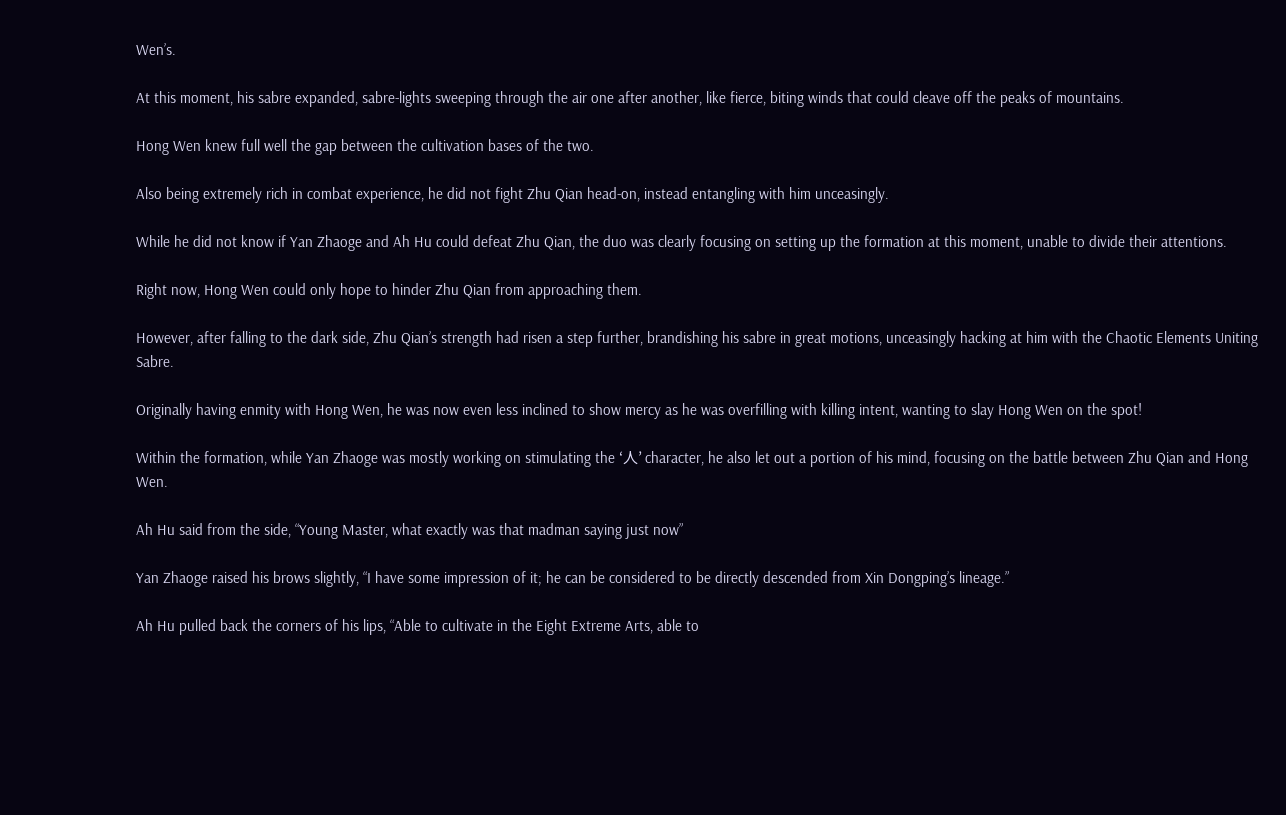Wen’s.

At this moment, his sabre expanded, sabre-lights sweeping through the air one after another, like fierce, biting winds that could cleave off the peaks of mountains.

Hong Wen knew full well the gap between the cultivation bases of the two.

Also being extremely rich in combat experience, he did not fight Zhu Qian head-on, instead entangling with him unceasingly.

While he did not know if Yan Zhaoge and Ah Hu could defeat Zhu Qian, the duo was clearly focusing on setting up the formation at this moment, unable to divide their attentions.

Right now, Hong Wen could only hope to hinder Zhu Qian from approaching them.

However, after falling to the dark side, Zhu Qian’s strength had risen a step further, brandishing his sabre in great motions, unceasingly hacking at him with the Chaotic Elements Uniting Sabre.

Originally having enmity with Hong Wen, he was now even less inclined to show mercy as he was overfilling with killing intent, wanting to slay Hong Wen on the spot!

Within the formation, while Yan Zhaoge was mostly working on stimulating the ‘人’ character, he also let out a portion of his mind, focusing on the battle between Zhu Qian and Hong Wen.

Ah Hu said from the side, “Young Master, what exactly was that madman saying just now”

Yan Zhaoge raised his brows slightly, “I have some impression of it; he can be considered to be directly descended from Xin Dongping’s lineage.”

Ah Hu pulled back the corners of his lips, “Able to cultivate in the Eight Extreme Arts, able to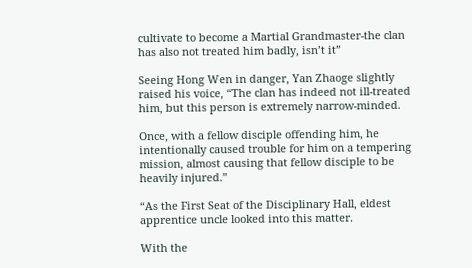cultivate to become a Martial Grandmaster-the clan has also not treated him badly, isn’t it”

Seeing Hong Wen in danger, Yan Zhaoge slightly raised his voice, “The clan has indeed not ill-treated him, but this person is extremely narrow-minded.

Once, with a fellow disciple offending him, he intentionally caused trouble for him on a tempering mission, almost causing that fellow disciple to be heavily injured.”

“As the First Seat of the Disciplinary Hall, eldest apprentice uncle looked into this matter.

With the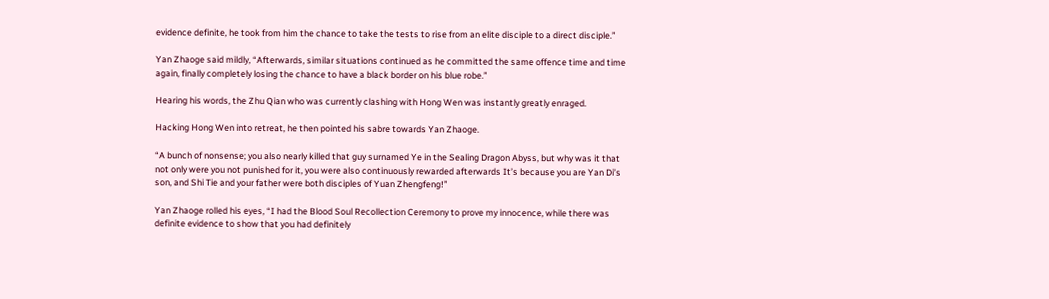evidence definite, he took from him the chance to take the tests to rise from an elite disciple to a direct disciple.”

Yan Zhaoge said mildly, “Afterwards, similar situations continued as he committed the same offence time and time again, finally completely losing the chance to have a black border on his blue robe.”

Hearing his words, the Zhu Qian who was currently clashing with Hong Wen was instantly greatly enraged.

Hacking Hong Wen into retreat, he then pointed his sabre towards Yan Zhaoge.

“A bunch of nonsense; you also nearly killed that guy surnamed Ye in the Sealing Dragon Abyss, but why was it that not only were you not punished for it, you were also continuously rewarded afterwards It’s because you are Yan Di’s son, and Shi Tie and your father were both disciples of Yuan Zhengfeng!”

Yan Zhaoge rolled his eyes, “I had the Blood Soul Recollection Ceremony to prove my innocence, while there was definite evidence to show that you had definitely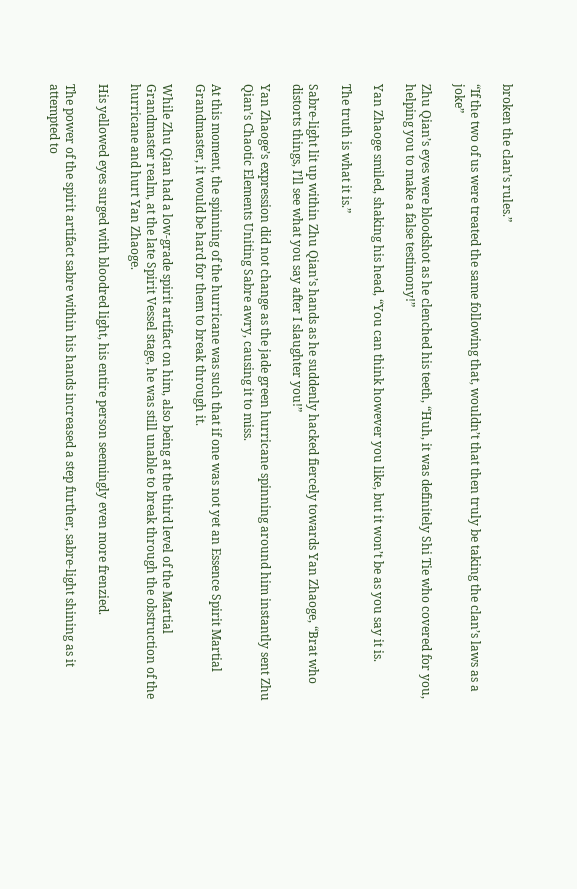broken the clan’s rules.”

“If the two of us were treated the same following that, wouldn’t that then truly be taking the clan’s laws as a joke”

Zhu Qian’s eyes were bloodshot as he clenched his teeth, “Huh, it was definitely Shi Tie who covered for you, helping you to make a false testimony!”

Yan Zhaoge smiled, shaking his head, “You can think however you like, but it won’t be as you say it is.

The truth is what it is.”

Sabre-light lit up within Zhu Qian’s hands as he suddenly hacked fiercely towards Yan Zhaoge, “Brat who distorts things, I’ll see what you say after I slaughter you!”

Yan Zhaoge’s expression did not change as the jade green hurricane spinning around him instantly sent Zhu Qian’s Chaotic Elements Uniting Sabre awry, causing it to miss.

At this moment, the spinning of the hurricane was such that if one was not yet an Essence Spirit Martial Grandmaster, it would be hard for them to break through it.

While Zhu Qian had a low-grade spirit artifact on him, also being at the third level of the Martial Grandmaster realm, at the late Spirit Vessel stage, he was still unable to break through the obstruction of the hurricane and hurt Yan Zhaoge.

His yellowed eyes surged with bloodred light, his entire person seemingly even more frenzied.

The power of the spirit artifact sabre within his hands increased a step further, sabre-light shining as it attempted to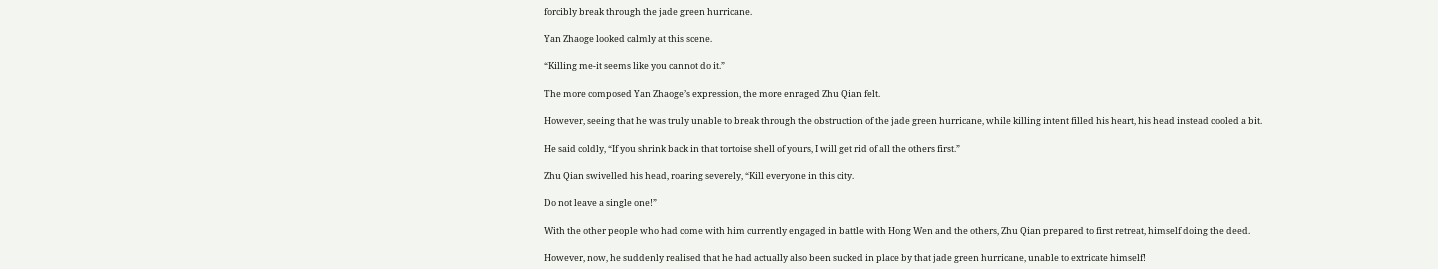forcibly break through the jade green hurricane.

Yan Zhaoge looked calmly at this scene.

“Killing me-it seems like you cannot do it.”

The more composed Yan Zhaoge’s expression, the more enraged Zhu Qian felt.

However, seeing that he was truly unable to break through the obstruction of the jade green hurricane, while killing intent filled his heart, his head instead cooled a bit.

He said coldly, “If you shrink back in that tortoise shell of yours, I will get rid of all the others first.”

Zhu Qian swivelled his head, roaring severely, “Kill everyone in this city.

Do not leave a single one!”

With the other people who had come with him currently engaged in battle with Hong Wen and the others, Zhu Qian prepared to first retreat, himself doing the deed.

However, now, he suddenly realised that he had actually also been sucked in place by that jade green hurricane, unable to extricate himself!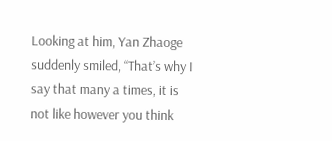Looking at him, Yan Zhaoge suddenly smiled, “That’s why I say that many a times, it is not like however you think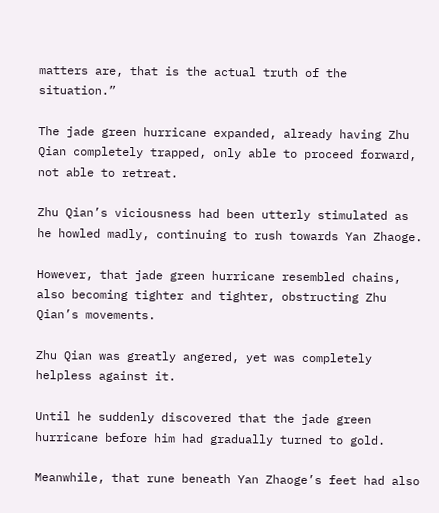matters are, that is the actual truth of the situation.”

The jade green hurricane expanded, already having Zhu Qian completely trapped, only able to proceed forward, not able to retreat.

Zhu Qian’s viciousness had been utterly stimulated as he howled madly, continuing to rush towards Yan Zhaoge.

However, that jade green hurricane resembled chains, also becoming tighter and tighter, obstructing Zhu Qian’s movements.

Zhu Qian was greatly angered, yet was completely helpless against it.

Until he suddenly discovered that the jade green hurricane before him had gradually turned to gold.

Meanwhile, that rune beneath Yan Zhaoge’s feet had also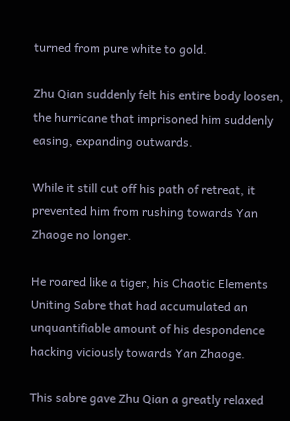turned from pure white to gold.

Zhu Qian suddenly felt his entire body loosen, the hurricane that imprisoned him suddenly easing, expanding outwards.

While it still cut off his path of retreat, it prevented him from rushing towards Yan Zhaoge no longer.

He roared like a tiger, his Chaotic Elements Uniting Sabre that had accumulated an unquantifiable amount of his despondence hacking viciously towards Yan Zhaoge.

This sabre gave Zhu Qian a greatly relaxed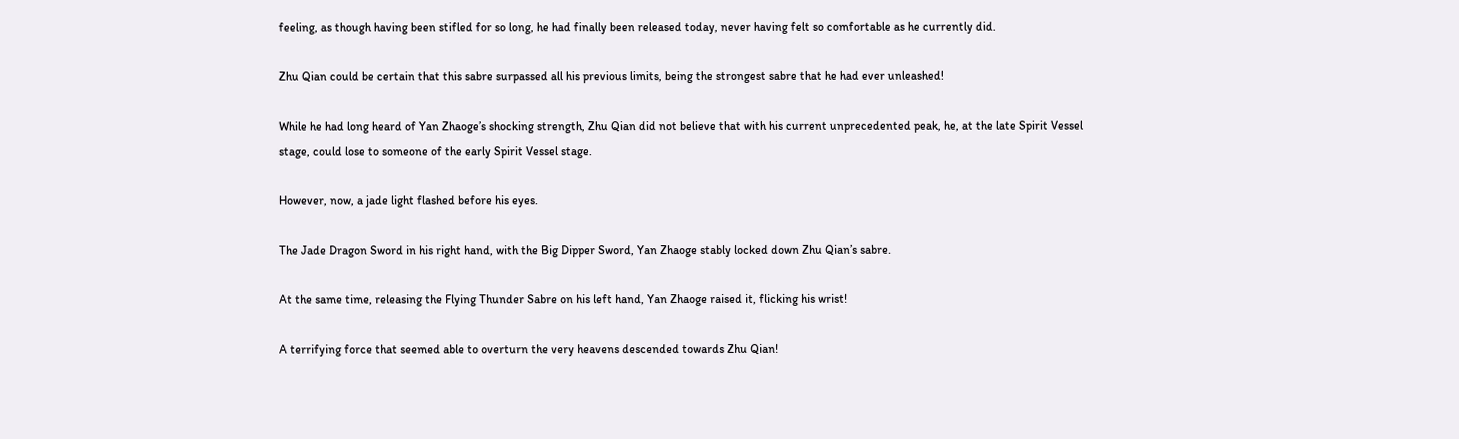feeling, as though having been stifled for so long, he had finally been released today, never having felt so comfortable as he currently did.

Zhu Qian could be certain that this sabre surpassed all his previous limits, being the strongest sabre that he had ever unleashed!

While he had long heard of Yan Zhaoge’s shocking strength, Zhu Qian did not believe that with his current unprecedented peak, he, at the late Spirit Vessel stage, could lose to someone of the early Spirit Vessel stage.

However, now, a jade light flashed before his eyes.

The Jade Dragon Sword in his right hand, with the Big Dipper Sword, Yan Zhaoge stably locked down Zhu Qian’s sabre.

At the same time, releasing the Flying Thunder Sabre on his left hand, Yan Zhaoge raised it, flicking his wrist!

A terrifying force that seemed able to overturn the very heavens descended towards Zhu Qian!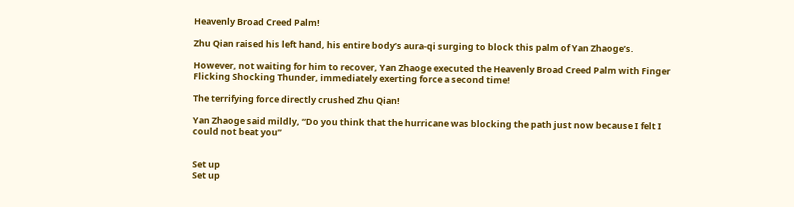Heavenly Broad Creed Palm!

Zhu Qian raised his left hand, his entire body’s aura-qi surging to block this palm of Yan Zhaoge’s.

However, not waiting for him to recover, Yan Zhaoge executed the Heavenly Broad Creed Palm with Finger Flicking Shocking Thunder, immediately exerting force a second time!

The terrifying force directly crushed Zhu Qian!

Yan Zhaoge said mildly, “Do you think that the hurricane was blocking the path just now because I felt I could not beat you”


Set up
Set up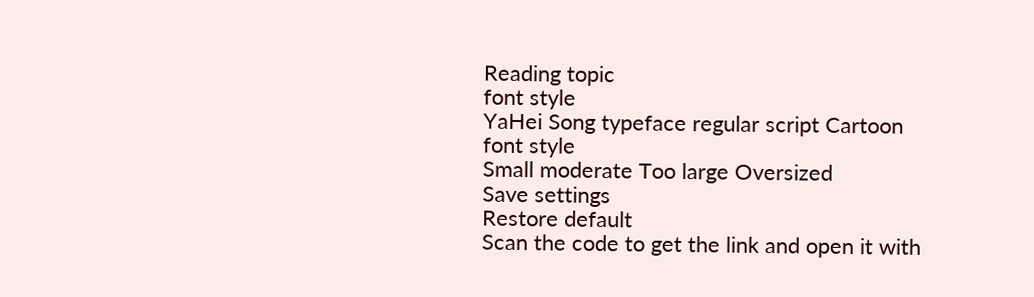Reading topic
font style
YaHei Song typeface regular script Cartoon
font style
Small moderate Too large Oversized
Save settings
Restore default
Scan the code to get the link and open it with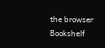the browser
Bookshelf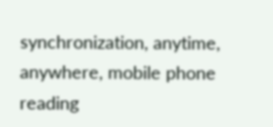synchronization, anytime, anywhere, mobile phone reading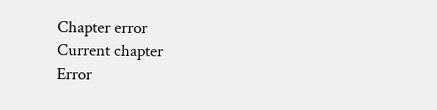Chapter error
Current chapter
Error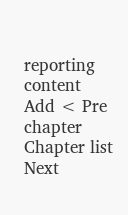reporting content
Add < Pre chapter Chapter list Next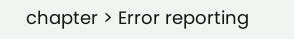chapter > Error reporting